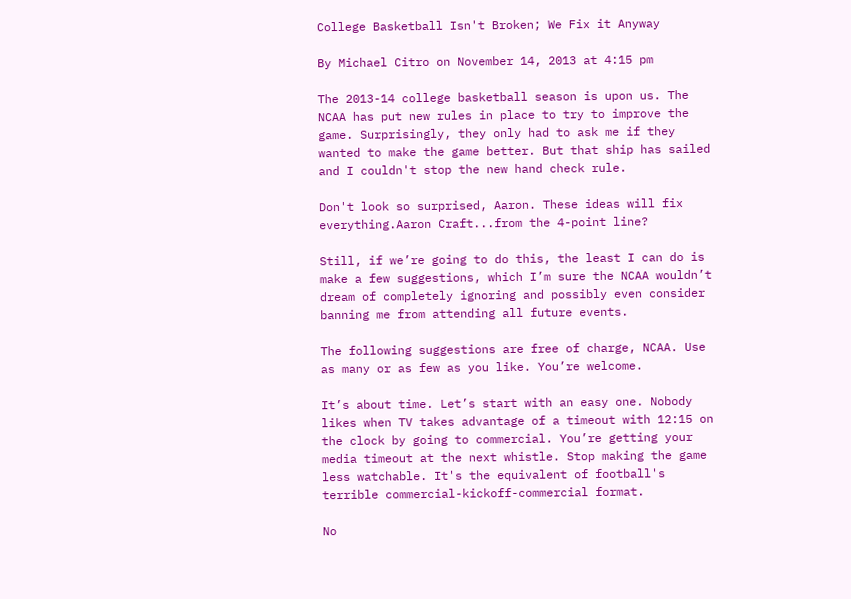College Basketball Isn't Broken; We Fix it Anyway

By Michael Citro on November 14, 2013 at 4:15 pm

The 2013-14 college basketball season is upon us. The NCAA has put new rules in place to try to improve the game. Surprisingly, they only had to ask me if they wanted to make the game better. But that ship has sailed and I couldn't stop the new hand check rule.

Don't look so surprised, Aaron. These ideas will fix everything.Aaron Craft...from the 4-point line?

Still, if we’re going to do this, the least I can do is make a few suggestions, which I’m sure the NCAA wouldn’t dream of completely ignoring and possibly even consider banning me from attending all future events.

The following suggestions are free of charge, NCAA. Use as many or as few as you like. You’re welcome.

It’s about time. Let’s start with an easy one. Nobody likes when TV takes advantage of a timeout with 12:15 on the clock by going to commercial. You’re getting your media timeout at the next whistle. Stop making the game less watchable. It's the equivalent of football's terrible commercial-kickoff-commercial format.

No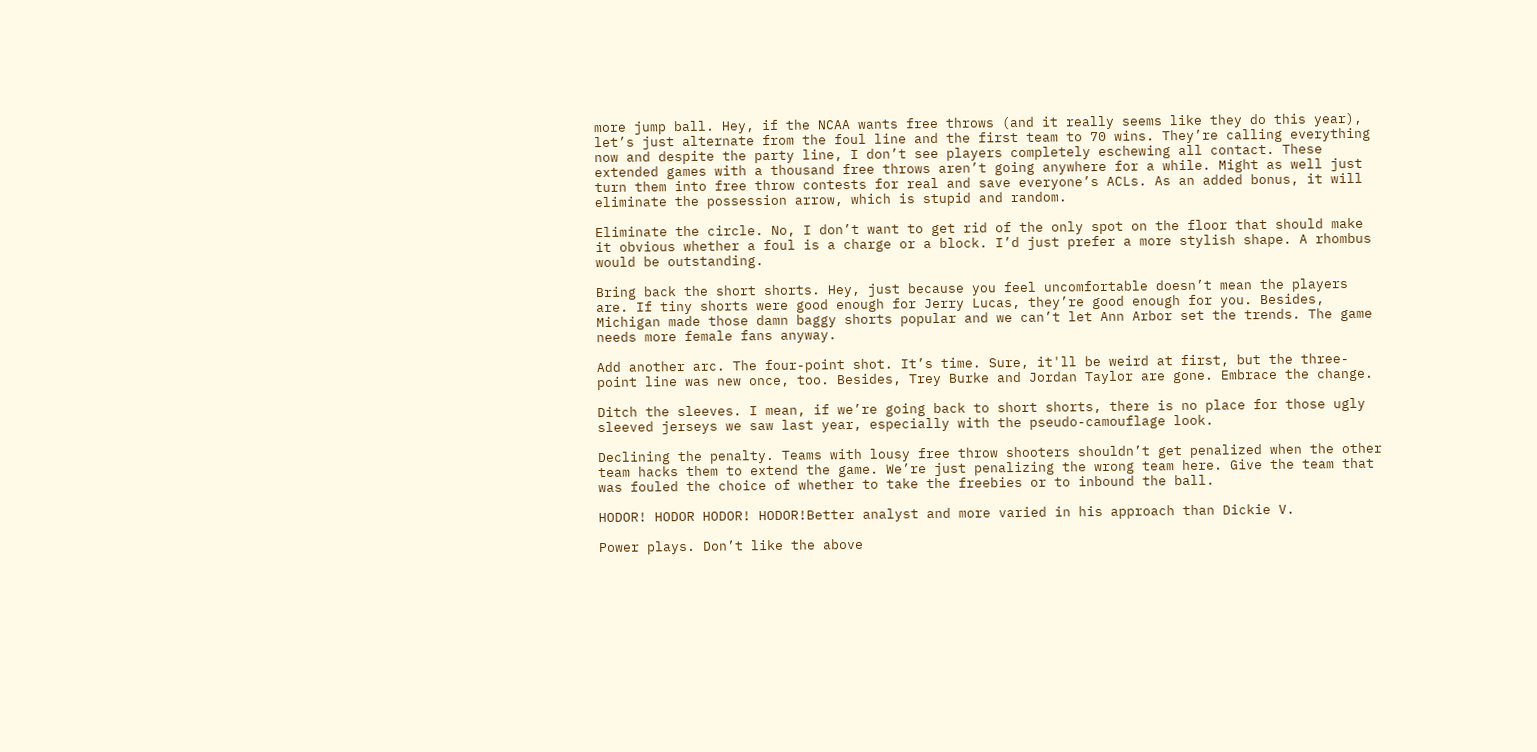more jump ball. Hey, if the NCAA wants free throws (and it really seems like they do this year), let’s just alternate from the foul line and the first team to 70 wins. They’re calling everything now and despite the party line, I don’t see players completely eschewing all contact. These extended games with a thousand free throws aren’t going anywhere for a while. Might as well just turn them into free throw contests for real and save everyone’s ACLs. As an added bonus, it will eliminate the possession arrow, which is stupid and random.

Eliminate the circle. No, I don’t want to get rid of the only spot on the floor that should make it obvious whether a foul is a charge or a block. I’d just prefer a more stylish shape. A rhombus would be outstanding.

Bring back the short shorts. Hey, just because you feel uncomfortable doesn’t mean the players are. If tiny shorts were good enough for Jerry Lucas, they’re good enough for you. Besides, Michigan made those damn baggy shorts popular and we can’t let Ann Arbor set the trends. The game needs more female fans anyway.

Add another arc. The four-point shot. It’s time. Sure, it'll be weird at first, but the three-point line was new once, too. Besides, Trey Burke and Jordan Taylor are gone. Embrace the change.

Ditch the sleeves. I mean, if we’re going back to short shorts, there is no place for those ugly sleeved jerseys we saw last year, especially with the pseudo-camouflage look.

Declining the penalty. Teams with lousy free throw shooters shouldn’t get penalized when the other team hacks them to extend the game. We’re just penalizing the wrong team here. Give the team that was fouled the choice of whether to take the freebies or to inbound the ball.

HODOR! HODOR HODOR! HODOR!Better analyst and more varied in his approach than Dickie V.

Power plays. Don’t like the above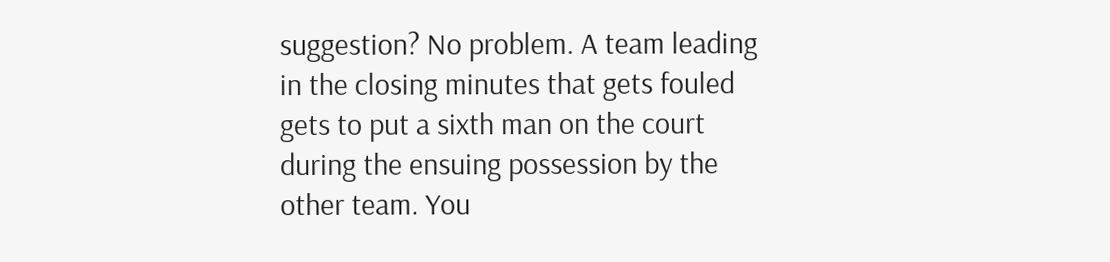suggestion? No problem. A team leading in the closing minutes that gets fouled gets to put a sixth man on the court during the ensuing possession by the other team. You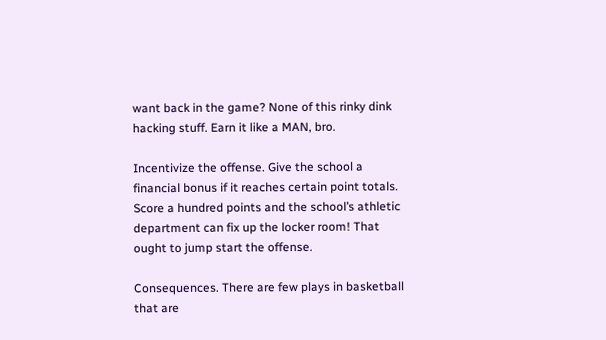want back in the game? None of this rinky dink hacking stuff. Earn it like a MAN, bro.

Incentivize the offense. Give the school a financial bonus if it reaches certain point totals. Score a hundred points and the school’s athletic department can fix up the locker room! That ought to jump start the offense.

Consequences. There are few plays in basketball that are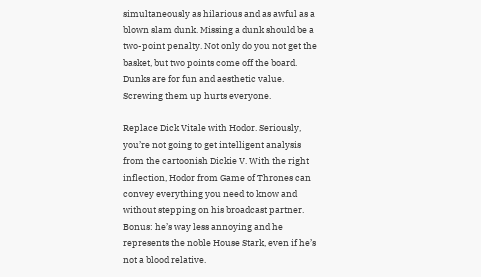simultaneously as hilarious and as awful as a blown slam dunk. Missing a dunk should be a two-point penalty. Not only do you not get the basket, but two points come off the board. Dunks are for fun and aesthetic value. Screwing them up hurts everyone.

Replace Dick Vitale with Hodor. Seriously, you’re not going to get intelligent analysis from the cartoonish Dickie V. With the right inflection, Hodor from Game of Thrones can convey everything you need to know and without stepping on his broadcast partner. Bonus: he’s way less annoying and he represents the noble House Stark, even if he’s not a blood relative.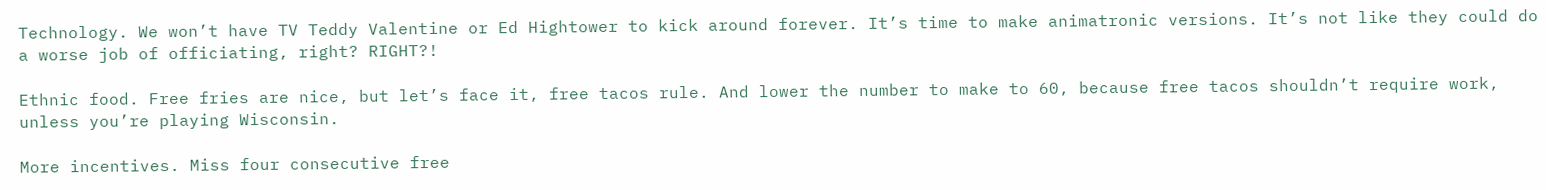Technology. We won’t have TV Teddy Valentine or Ed Hightower to kick around forever. It’s time to make animatronic versions. It’s not like they could do a worse job of officiating, right? RIGHT?!

Ethnic food. Free fries are nice, but let’s face it, free tacos rule. And lower the number to make to 60, because free tacos shouldn’t require work, unless you’re playing Wisconsin.

More incentives. Miss four consecutive free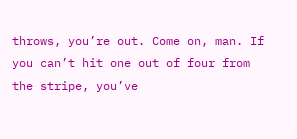throws, you’re out. Come on, man. If you can’t hit one out of four from the stripe, you’ve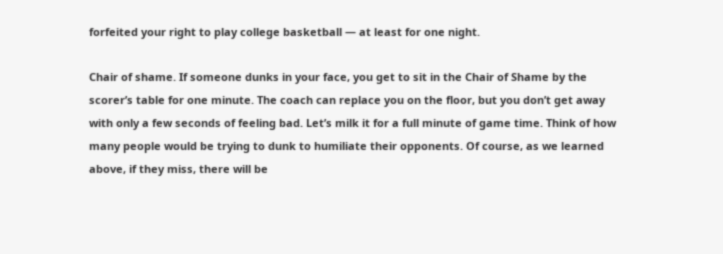forfeited your right to play college basketball — at least for one night.

Chair of shame. If someone dunks in your face, you get to sit in the Chair of Shame by the scorer’s table for one minute. The coach can replace you on the floor, but you don’t get away with only a few seconds of feeling bad. Let’s milk it for a full minute of game time. Think of how many people would be trying to dunk to humiliate their opponents. Of course, as we learned above, if they miss, there will be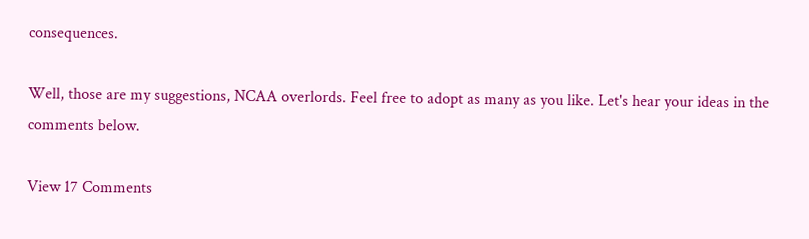consequences.

Well, those are my suggestions, NCAA overlords. Feel free to adopt as many as you like. Let's hear your ideas in the comments below.

View 17 Comments